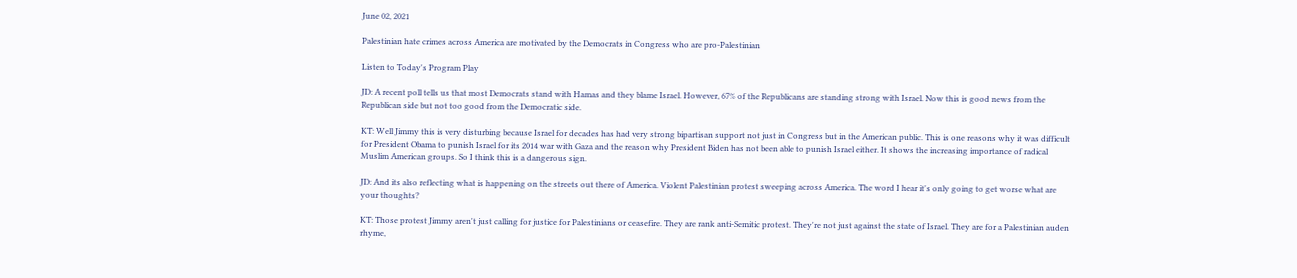June 02, 2021

Palestinian hate crimes across America are motivated by the Democrats in Congress who are pro-Palestinian

Listen to Today's Program Play

JD: A recent poll tells us that most Democrats stand with Hamas and they blame Israel. However, 67% of the Republicans are standing strong with Israel. Now this is good news from the Republican side but not too good from the Democratic side.

KT: Well Jimmy this is very disturbing because Israel for decades has had very strong bipartisan support not just in Congress but in the American public. This is one reasons why it was difficult for President Obama to punish Israel for its 2014 war with Gaza and the reason why President Biden has not been able to punish Israel either. It shows the increasing importance of radical Muslim American groups. So I think this is a dangerous sign.

JD: And its also reflecting what is happening on the streets out there of America. Violent Palestinian protest sweeping across America. The word I hear it's only going to get worse what are your thoughts?

KT: Those protest Jimmy aren't just calling for justice for Palestinians or ceasefire. They are rank anti-Semitic protest. They're not just against the state of Israel. They are for a Palestinian auden rhyme,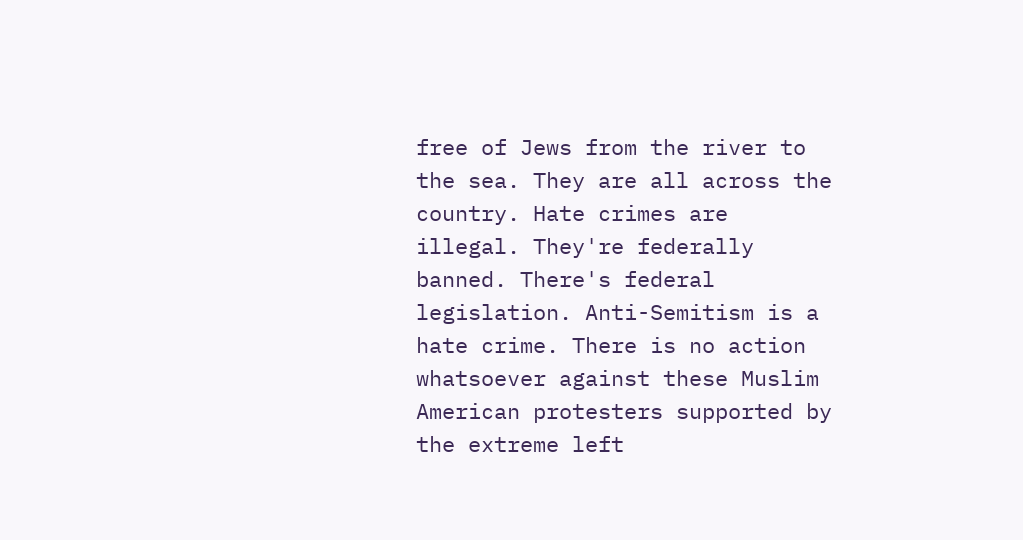free of Jews from the river to the sea. They are all across the country. Hate crimes are illegal. They're federally banned. There's federal legislation. Anti-Semitism is a hate crime. There is no action whatsoever against these Muslim American protesters supported by the extreme left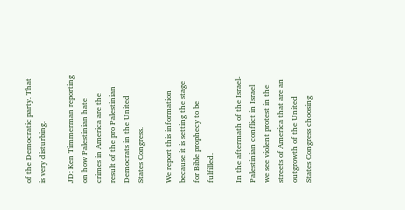of the Democratic party. That is very disturbing.

JD: Ken Timmerman reporting on how Palestinian hate crimes in America are the result of the pro Palestinian Democrats in the United States Congress.

We report this information because it is setting the stage for Bible prophecy to be fulfilled.

In the aftermath of the Israel-Palestinian conflict in Israel we see violent protest in the streets of America that are an outgrowth of the United States Congress choosing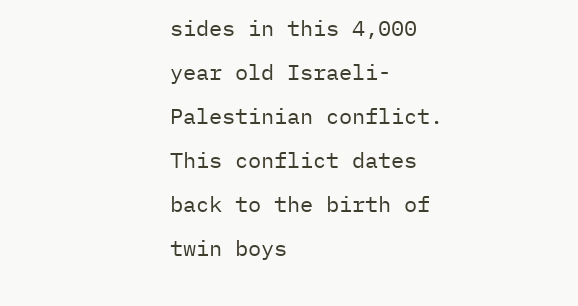sides in this 4,000 year old Israeli-Palestinian conflict. This conflict dates back to the birth of twin boys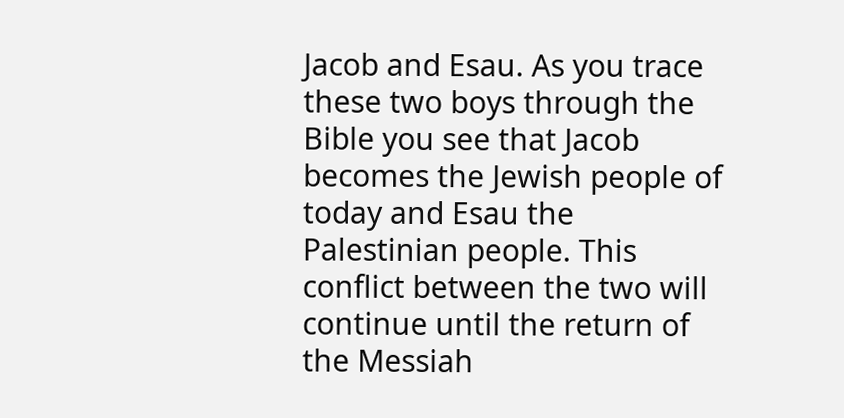Jacob and Esau. As you trace these two boys through the Bible you see that Jacob becomes the Jewish people of today and Esau the Palestinian people. This conflict between the two will continue until the return of the Messiah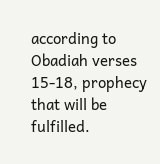according to Obadiah verses 15-18, prophecy that will be fulfilled.